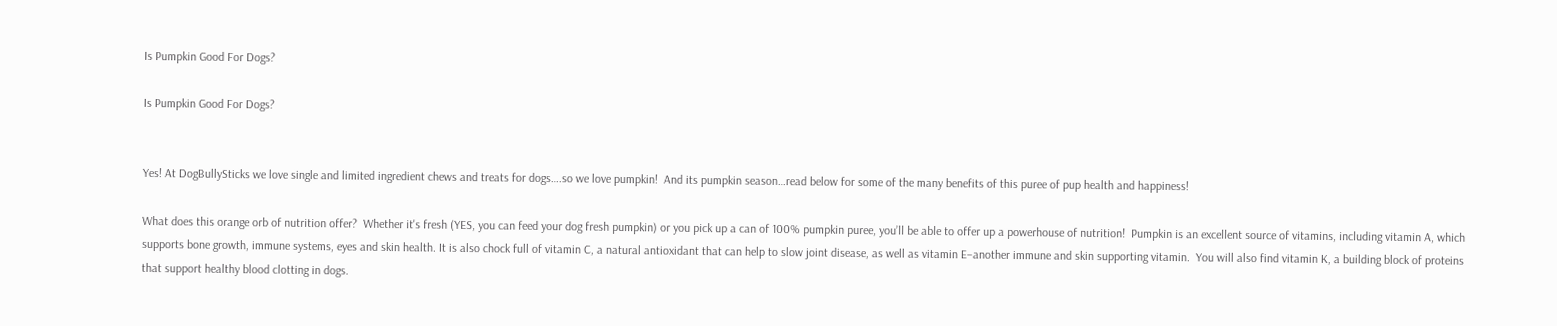Is Pumpkin Good For Dogs?

Is Pumpkin Good For Dogs?


Yes! At DogBullySticks we love single and limited ingredient chews and treats for dogs….so we love pumpkin!  And its pumpkin season…read below for some of the many benefits of this puree of pup health and happiness!

What does this orange orb of nutrition offer?  Whether it's fresh (YES, you can feed your dog fresh pumpkin) or you pick up a can of 100% pumpkin puree, you’ll be able to offer up a powerhouse of nutrition!  Pumpkin is an excellent source of vitamins, including vitamin A, which supports bone growth, immune systems, eyes and skin health. It is also chock full of vitamin C, a natural antioxidant that can help to slow joint disease, as well as vitamin E–another immune and skin supporting vitamin.  You will also find vitamin K, a building block of proteins that support healthy blood clotting in dogs.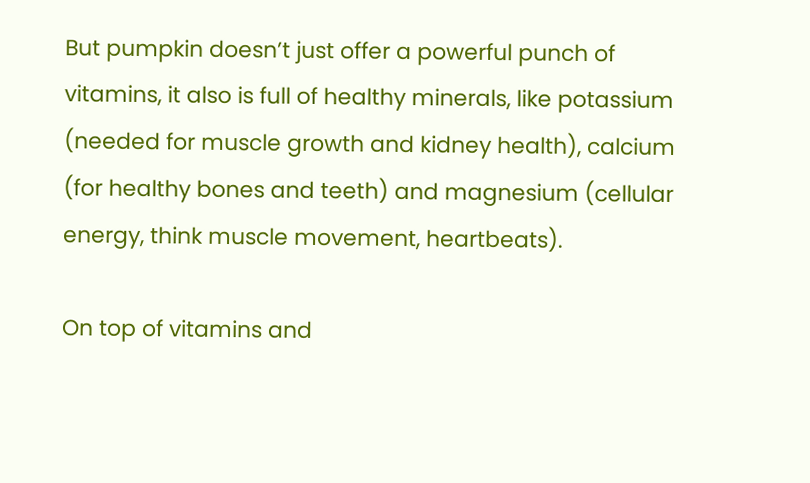But pumpkin doesn’t just offer a powerful punch of vitamins, it also is full of healthy minerals, like potassium (needed for muscle growth and kidney health), calcium (for healthy bones and teeth) and magnesium (cellular energy, think muscle movement, heartbeats).

On top of vitamins and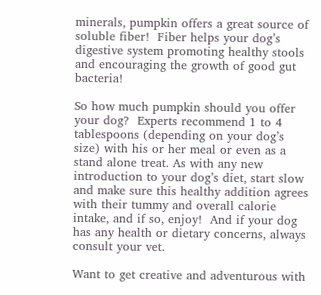minerals, pumpkin offers a great source of soluble fiber!  Fiber helps your dog’s digestive system promoting healthy stools and encouraging the growth of good gut bacteria!

So how much pumpkin should you offer your dog?  Experts recommend 1 to 4 tablespoons (depending on your dog’s size) with his or her meal or even as a stand alone treat. As with any new introduction to your dog’s diet, start slow and make sure this healthy addition agrees with their tummy and overall calorie intake, and if so, enjoy!  And if your dog has any health or dietary concerns, always consult your vet.

Want to get creative and adventurous with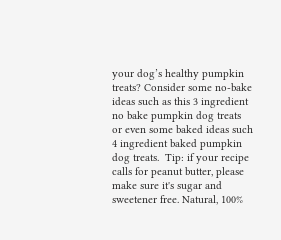your dog’s healthy pumpkin treats? Consider some no-bake ideas such as this 3 ingredient no bake pumpkin dog treats or even some baked ideas such 4 ingredient baked pumpkin dog treats.  Tip: if your recipe calls for peanut butter, please make sure it's sugar and sweetener free. Natural, 100%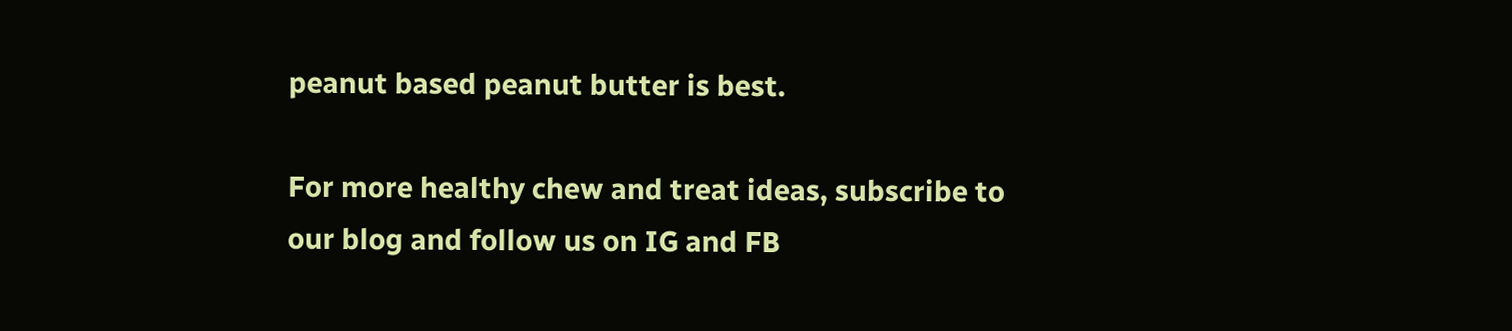peanut based peanut butter is best.

For more healthy chew and treat ideas, subscribe to our blog and follow us on IG and FB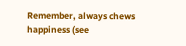Remember, always chews happiness (see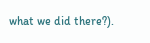what we did there?).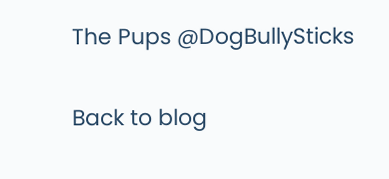The Pups @DogBullySticks

Back to blog